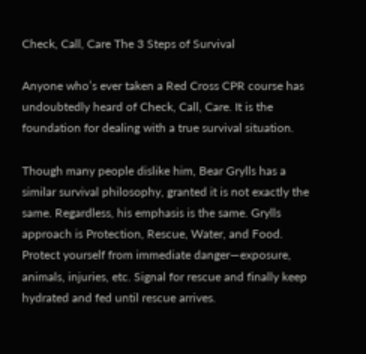Check, Call, Care The 3 Steps of Survival

Anyone who’s ever taken a Red Cross CPR course has undoubtedly heard of Check, Call, Care. It is the foundation for dealing with a true survival situation.

Though many people dislike him, Bear Grylls has a similar survival philosophy, granted it is not exactly the same. Regardless, his emphasis is the same. Grylls approach is Protection, Rescue, Water, and Food. Protect yourself from immediate danger—exposure, animals, injuries, etc. Signal for rescue and finally keep hydrated and fed until rescue arrives.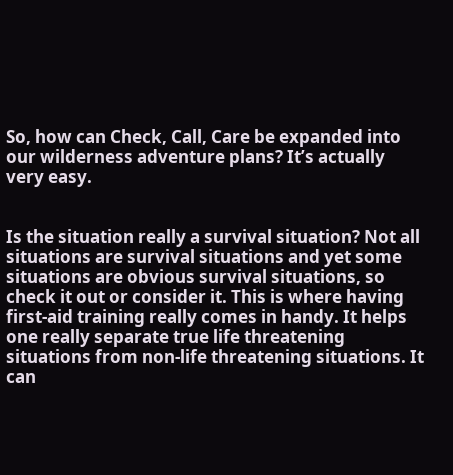So, how can Check, Call, Care be expanded into our wilderness adventure plans? It’s actually very easy.


Is the situation really a survival situation? Not all situations are survival situations and yet some situations are obvious survival situations, so check it out or consider it. This is where having first-aid training really comes in handy. It helps one really separate true life threatening situations from non-life threatening situations. It can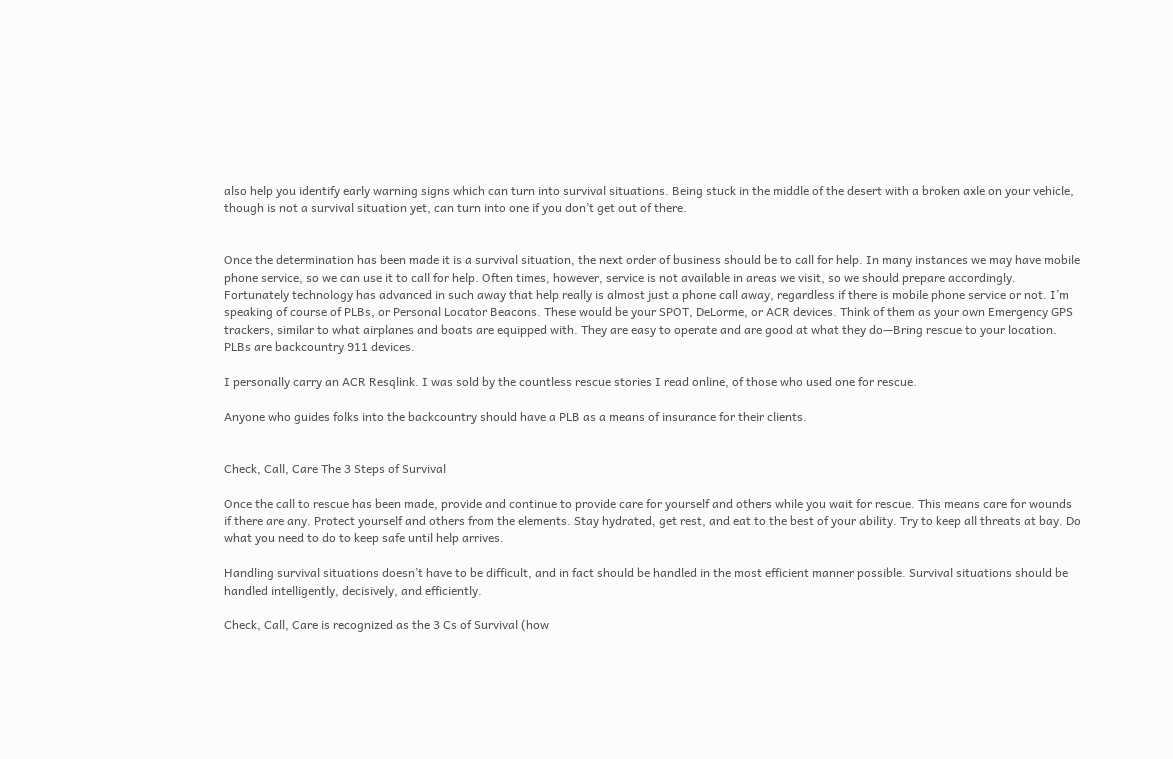also help you identify early warning signs which can turn into survival situations. Being stuck in the middle of the desert with a broken axle on your vehicle, though is not a survival situation yet, can turn into one if you don’t get out of there.


Once the determination has been made it is a survival situation, the next order of business should be to call for help. In many instances we may have mobile phone service, so we can use it to call for help. Often times, however, service is not available in areas we visit, so we should prepare accordingly. Fortunately technology has advanced in such away that help really is almost just a phone call away, regardless if there is mobile phone service or not. I’m speaking of course of PLBs, or Personal Locator Beacons. These would be your SPOT, DeLorme, or ACR devices. Think of them as your own Emergency GPS trackers, similar to what airplanes and boats are equipped with. They are easy to operate and are good at what they do—Bring rescue to your location. PLBs are backcountry 911 devices.

I personally carry an ACR Resqlink. I was sold by the countless rescue stories I read online, of those who used one for rescue.

Anyone who guides folks into the backcountry should have a PLB as a means of insurance for their clients.


Check, Call, Care The 3 Steps of Survival

Once the call to rescue has been made, provide and continue to provide care for yourself and others while you wait for rescue. This means care for wounds if there are any. Protect yourself and others from the elements. Stay hydrated, get rest, and eat to the best of your ability. Try to keep all threats at bay. Do what you need to do to keep safe until help arrives.

Handling survival situations doesn’t have to be difficult, and in fact should be handled in the most efficient manner possible. Survival situations should be handled intelligently, decisively, and efficiently.

Check, Call, Care is recognized as the 3 Cs of Survival (how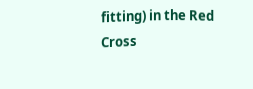fitting) in the Red Cross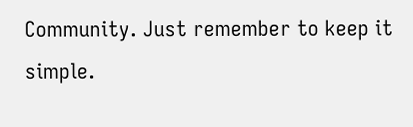Community. Just remember to keep it simple.